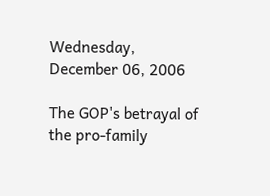Wednesday, December 06, 2006

The GOP's betrayal of the pro-family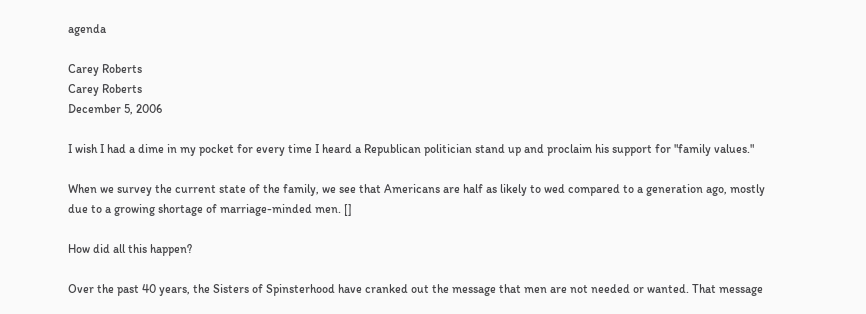agenda

Carey Roberts
Carey Roberts
December 5, 2006

I wish I had a dime in my pocket for every time I heard a Republican politician stand up and proclaim his support for "family values."

When we survey the current state of the family, we see that Americans are half as likely to wed compared to a generation ago, mostly due to a growing shortage of marriage-minded men. []

How did all this happen?

Over the past 40 years, the Sisters of Spinsterhood have cranked out the message that men are not needed or wanted. That message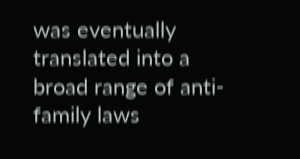was eventually translated into a broad range of anti-family laws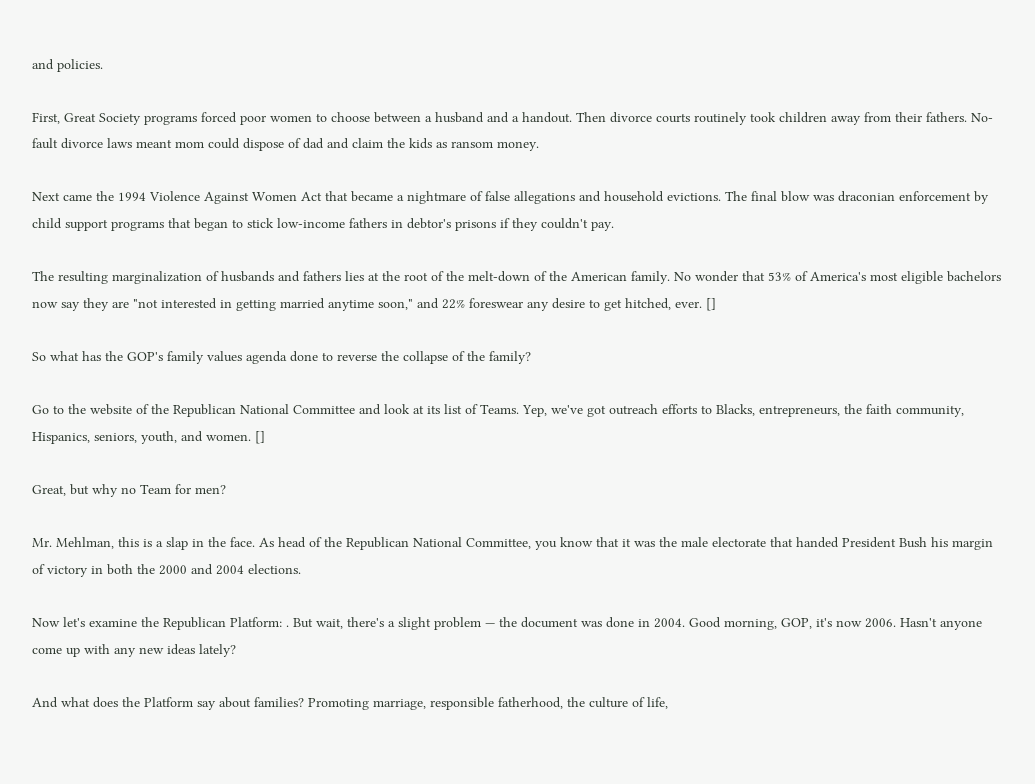and policies.

First, Great Society programs forced poor women to choose between a husband and a handout. Then divorce courts routinely took children away from their fathers. No-fault divorce laws meant mom could dispose of dad and claim the kids as ransom money.

Next came the 1994 Violence Against Women Act that became a nightmare of false allegations and household evictions. The final blow was draconian enforcement by child support programs that began to stick low-income fathers in debtor's prisons if they couldn't pay.

The resulting marginalization of husbands and fathers lies at the root of the melt-down of the American family. No wonder that 53% of America's most eligible bachelors now say they are "not interested in getting married anytime soon," and 22% foreswear any desire to get hitched, ever. []

So what has the GOP's family values agenda done to reverse the collapse of the family?

Go to the website of the Republican National Committee and look at its list of Teams. Yep, we've got outreach efforts to Blacks, entrepreneurs, the faith community, Hispanics, seniors, youth, and women. []

Great, but why no Team for men?

Mr. Mehlman, this is a slap in the face. As head of the Republican National Committee, you know that it was the male electorate that handed President Bush his margin of victory in both the 2000 and 2004 elections.

Now let's examine the Republican Platform: . But wait, there's a slight problem — the document was done in 2004. Good morning, GOP, it's now 2006. Hasn't anyone come up with any new ideas lately?

And what does the Platform say about families? Promoting marriage, responsible fatherhood, the culture of life,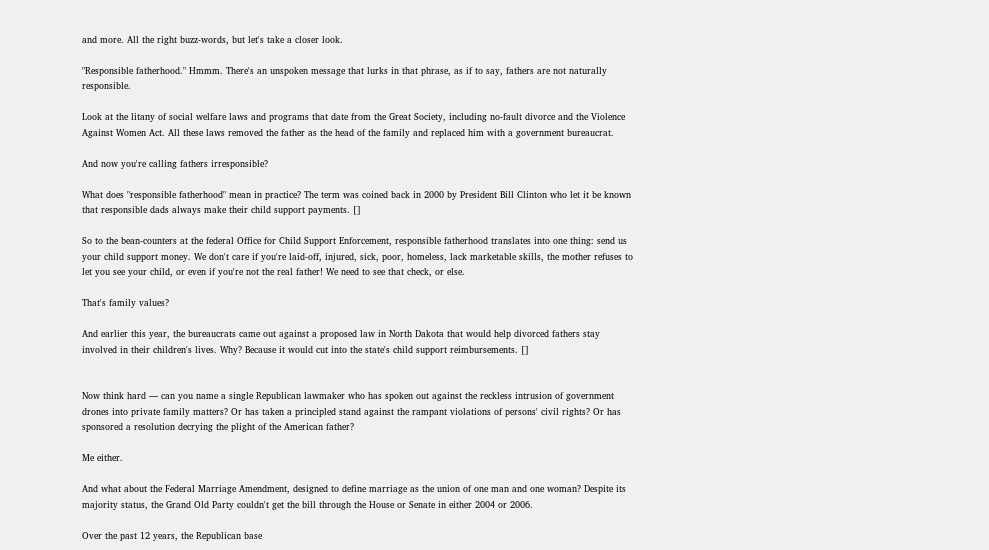and more. All the right buzz-words, but let's take a closer look.

"Responsible fatherhood." Hmmm. There's an unspoken message that lurks in that phrase, as if to say, fathers are not naturally responsible.

Look at the litany of social welfare laws and programs that date from the Great Society, including no-fault divorce and the Violence Against Women Act. All these laws removed the father as the head of the family and replaced him with a government bureaucrat.

And now you're calling fathers irresponsible?

What does "responsible fatherhood" mean in practice? The term was coined back in 2000 by President Bill Clinton who let it be known that responsible dads always make their child support payments. []

So to the bean-counters at the federal Office for Child Support Enforcement, responsible fatherhood translates into one thing: send us your child support money. We don't care if you're laid-off, injured, sick, poor, homeless, lack marketable skills, the mother refuses to let you see your child, or even if you're not the real father! We need to see that check, or else.

That's family values?

And earlier this year, the bureaucrats came out against a proposed law in North Dakota that would help divorced fathers stay involved in their children's lives. Why? Because it would cut into the state's child support reimbursements. []


Now think hard — can you name a single Republican lawmaker who has spoken out against the reckless intrusion of government drones into private family matters? Or has taken a principled stand against the rampant violations of persons' civil rights? Or has sponsored a resolution decrying the plight of the American father?

Me either.

And what about the Federal Marriage Amendment, designed to define marriage as the union of one man and one woman? Despite its majority status, the Grand Old Party couldn't get the bill through the House or Senate in either 2004 or 2006.

Over the past 12 years, the Republican base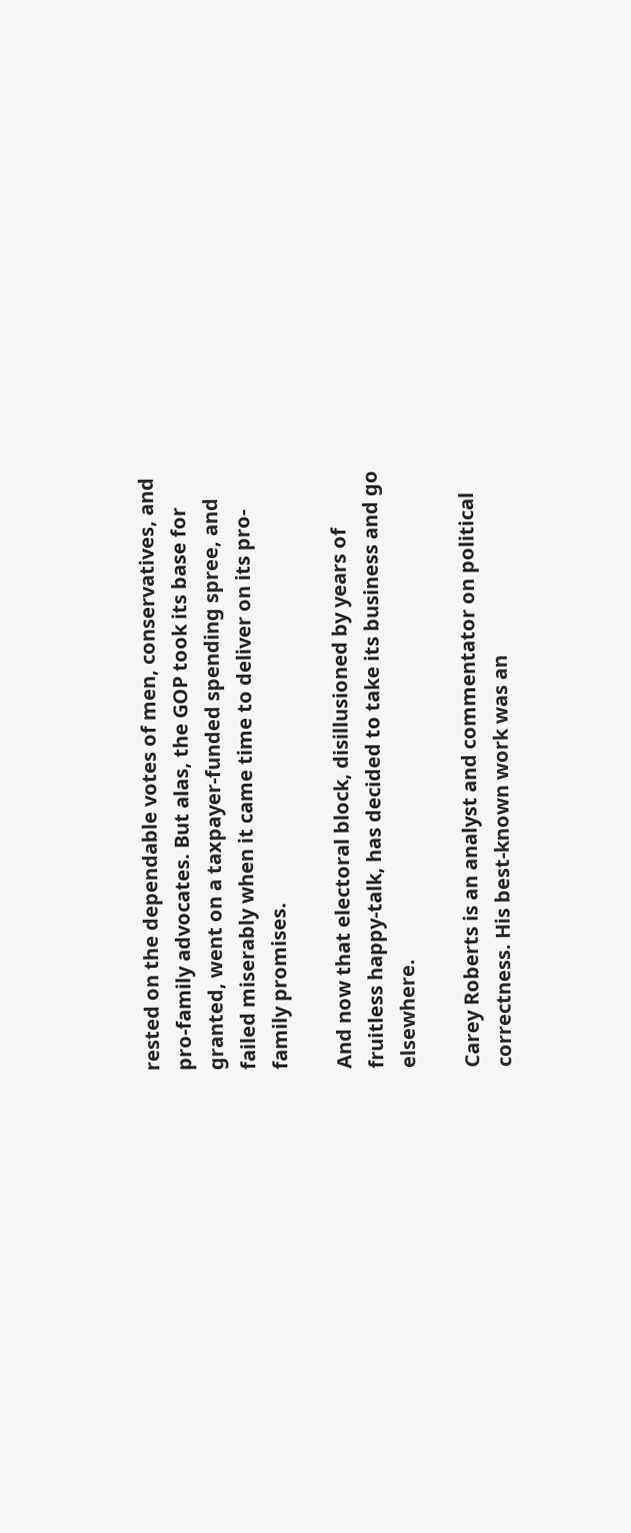rested on the dependable votes of men, conservatives, and pro-family advocates. But alas, the GOP took its base for granted, went on a taxpayer-funded spending spree, and failed miserably when it came time to deliver on its pro-family promises.

And now that electoral block, disillusioned by years of fruitless happy-talk, has decided to take its business and go elsewhere.

Carey Roberts is an analyst and commentator on political correctness. His best-known work was an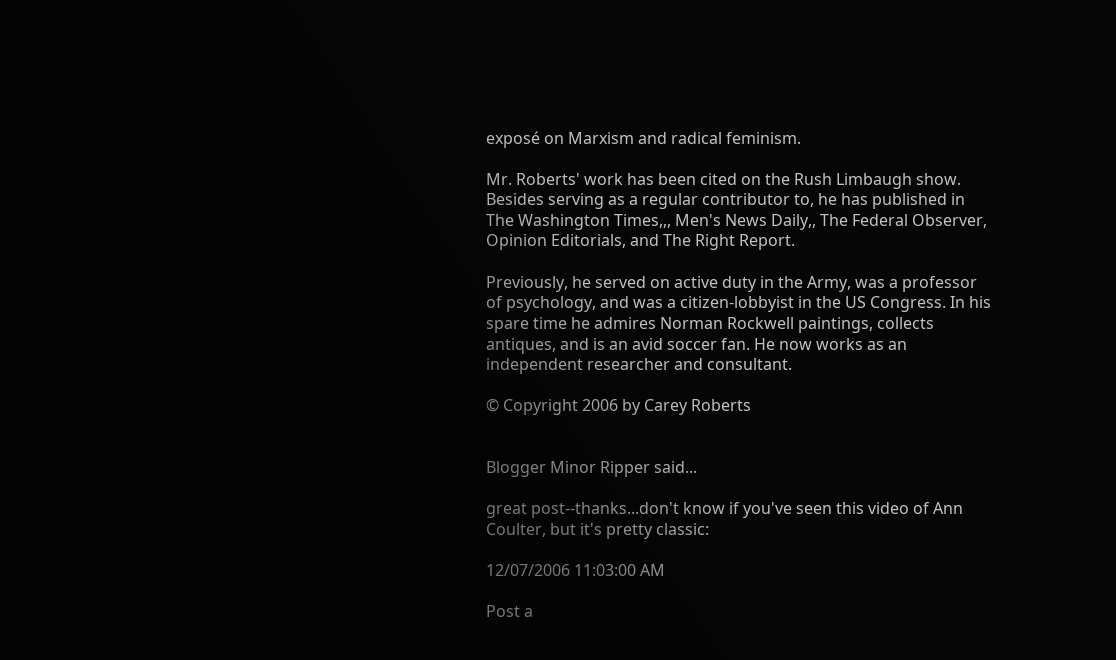exposé on Marxism and radical feminism.

Mr. Roberts' work has been cited on the Rush Limbaugh show. Besides serving as a regular contributor to, he has published in The Washington Times,,, Men's News Daily,, The Federal Observer, Opinion Editorials, and The Right Report.

Previously, he served on active duty in the Army, was a professor of psychology, and was a citizen-lobbyist in the US Congress. In his spare time he admires Norman Rockwell paintings, collects antiques, and is an avid soccer fan. He now works as an independent researcher and consultant.

© Copyright 2006 by Carey Roberts


Blogger Minor Ripper said...

great post--thanks...don't know if you've seen this video of Ann Coulter, but it's pretty classic:

12/07/2006 11:03:00 AM

Post a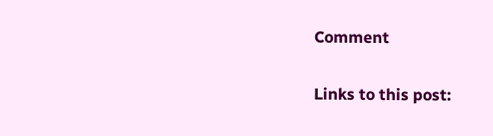Comment

Links to this post: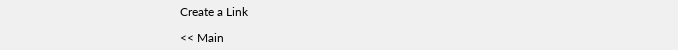Create a Link

<< Main